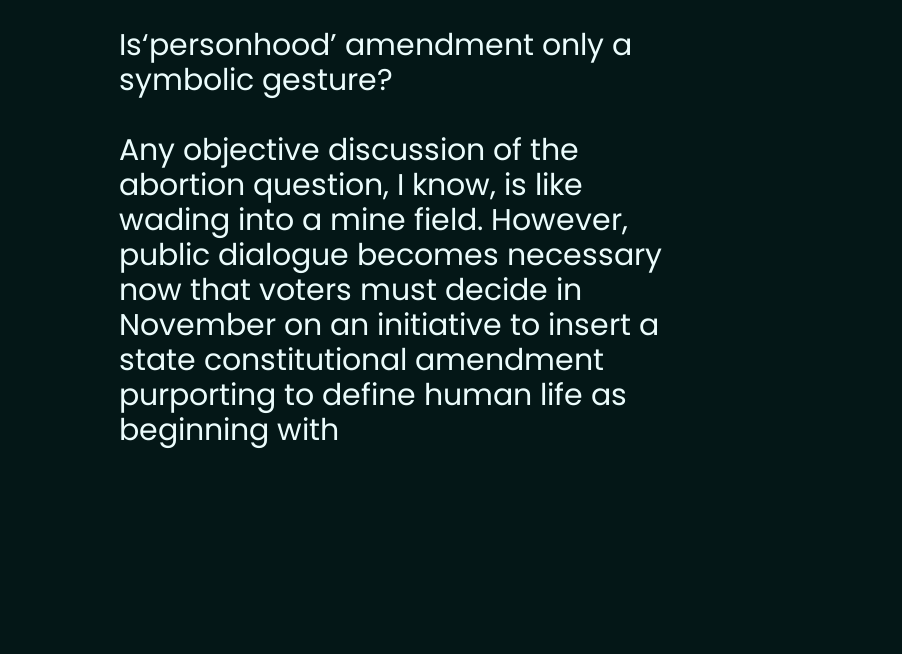Is‘personhood’ amendment only a symbolic gesture?

Any objective discussion of the abortion question, I know, is like wading into a mine field. However, public dialogue becomes necessary now that voters must decide in November on an initiative to insert a state constitutional amendment purporting to define human life as beginning with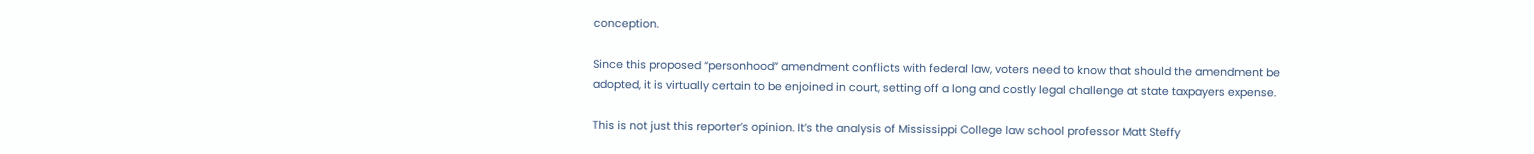conception.

Since this proposed “personhood” amendment conflicts with federal law, voters need to know that should the amendment be adopted, it is virtually certain to be enjoined in court, setting off a long and costly legal challenge at state taxpayers expense.

This is not just this reporter’s opinion. It’s the analysis of Mississippi College law school professor Matt Steffy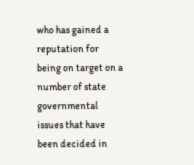who has gained a reputation for being on target on a number of state governmental issues that have been decided in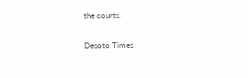the courts.

Desoto Times